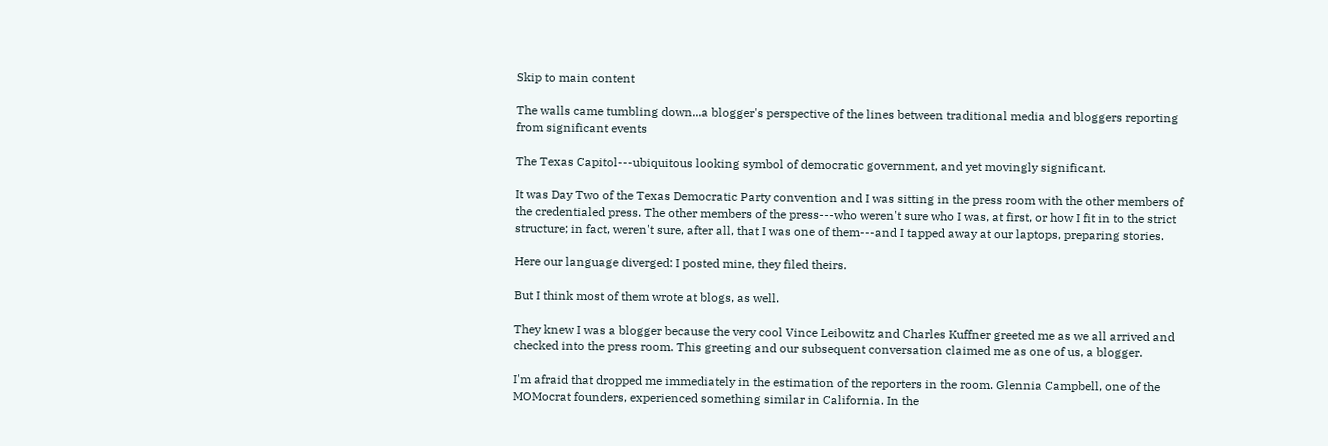Skip to main content

The walls came tumbling down...a blogger's perspective of the lines between traditional media and bloggers reporting from significant events

The Texas Capitol---ubiquitous looking symbol of democratic government, and yet movingly significant.

It was Day Two of the Texas Democratic Party convention and I was sitting in the press room with the other members of the credentialed press. The other members of the press---who weren't sure who I was, at first, or how I fit in to the strict structure; in fact, weren't sure, after all, that I was one of them---and I tapped away at our laptops, preparing stories.

Here our language diverged: I posted mine, they filed theirs.

But I think most of them wrote at blogs, as well.

They knew I was a blogger because the very cool Vince Leibowitz and Charles Kuffner greeted me as we all arrived and checked into the press room. This greeting and our subsequent conversation claimed me as one of us, a blogger.

I'm afraid that dropped me immediately in the estimation of the reporters in the room. Glennia Campbell, one of the MOMocrat founders, experienced something similar in California. In the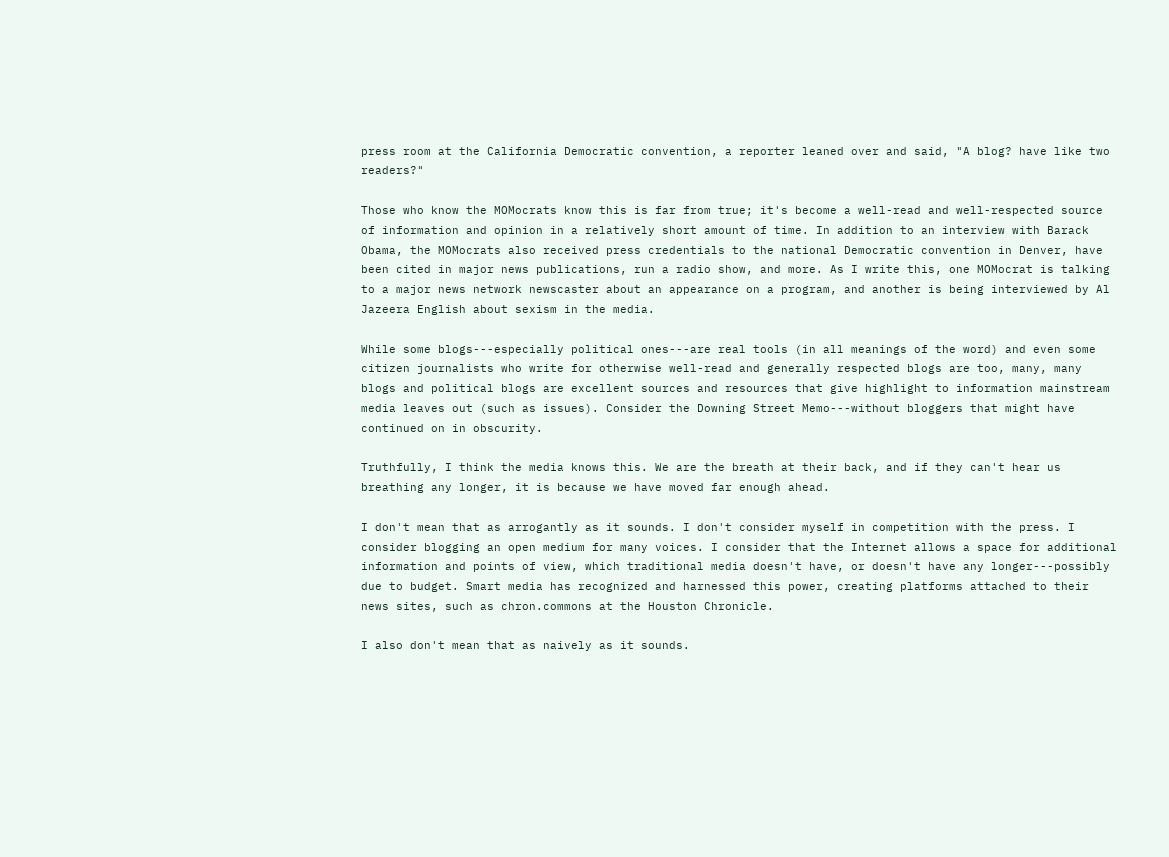press room at the California Democratic convention, a reporter leaned over and said, "A blog? have like two readers?"

Those who know the MOMocrats know this is far from true; it's become a well-read and well-respected source of information and opinion in a relatively short amount of time. In addition to an interview with Barack Obama, the MOMocrats also received press credentials to the national Democratic convention in Denver, have been cited in major news publications, run a radio show, and more. As I write this, one MOMocrat is talking to a major news network newscaster about an appearance on a program, and another is being interviewed by Al Jazeera English about sexism in the media.

While some blogs---especially political ones---are real tools (in all meanings of the word) and even some citizen journalists who write for otherwise well-read and generally respected blogs are too, many, many blogs and political blogs are excellent sources and resources that give highlight to information mainstream media leaves out (such as issues). Consider the Downing Street Memo---without bloggers that might have continued on in obscurity.

Truthfully, I think the media knows this. We are the breath at their back, and if they can't hear us breathing any longer, it is because we have moved far enough ahead.

I don't mean that as arrogantly as it sounds. I don't consider myself in competition with the press. I consider blogging an open medium for many voices. I consider that the Internet allows a space for additional information and points of view, which traditional media doesn't have, or doesn't have any longer---possibly due to budget. Smart media has recognized and harnessed this power, creating platforms attached to their news sites, such as chron.commons at the Houston Chronicle.

I also don't mean that as naively as it sounds.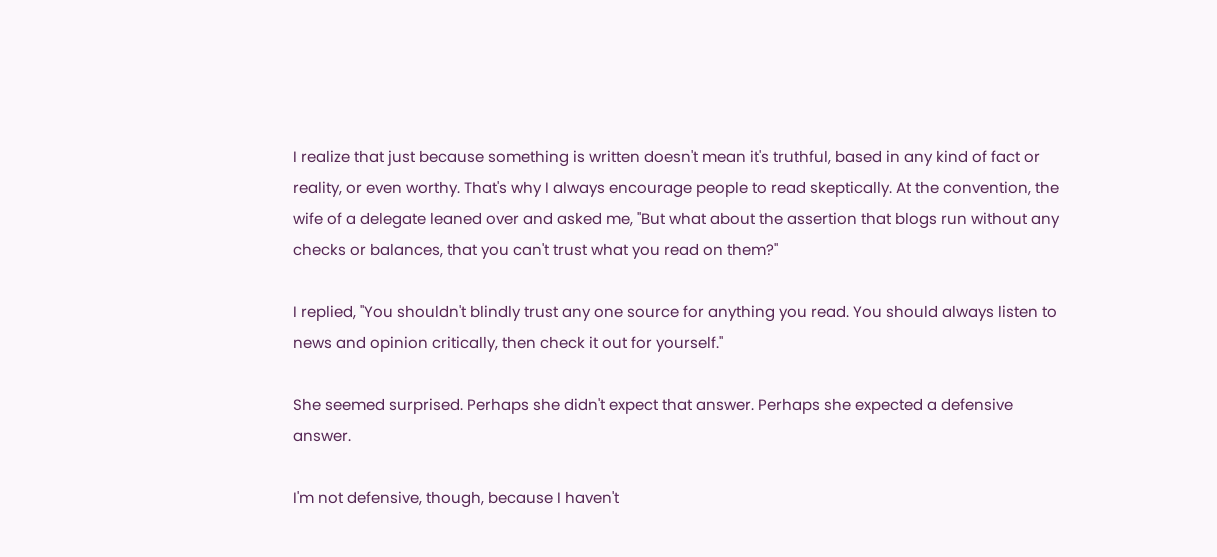I realize that just because something is written doesn't mean it's truthful, based in any kind of fact or reality, or even worthy. That's why I always encourage people to read skeptically. At the convention, the wife of a delegate leaned over and asked me, "But what about the assertion that blogs run without any checks or balances, that you can't trust what you read on them?"

I replied, "You shouldn't blindly trust any one source for anything you read. You should always listen to news and opinion critically, then check it out for yourself."

She seemed surprised. Perhaps she didn't expect that answer. Perhaps she expected a defensive answer.

I'm not defensive, though, because I haven't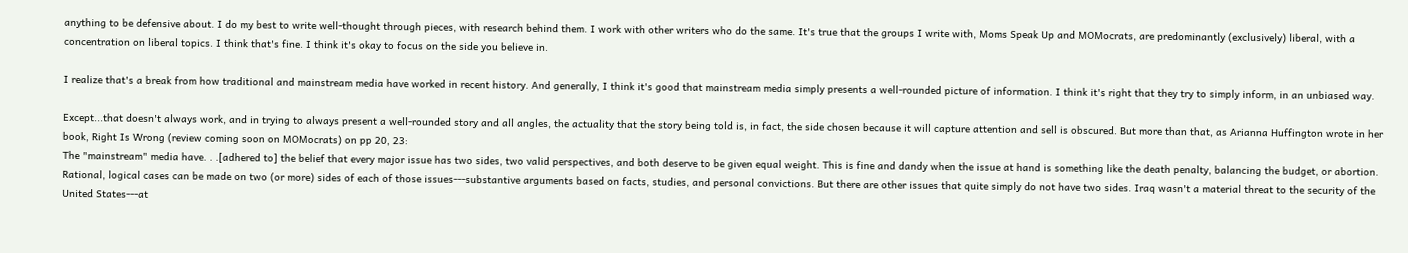anything to be defensive about. I do my best to write well-thought through pieces, with research behind them. I work with other writers who do the same. It's true that the groups I write with, Moms Speak Up and MOMocrats, are predominantly (exclusively) liberal, with a concentration on liberal topics. I think that's fine. I think it's okay to focus on the side you believe in.

I realize that's a break from how traditional and mainstream media have worked in recent history. And generally, I think it's good that mainstream media simply presents a well-rounded picture of information. I think it's right that they try to simply inform, in an unbiased way.

Except...that doesn't always work, and in trying to always present a well-rounded story and all angles, the actuality that the story being told is, in fact, the side chosen because it will capture attention and sell is obscured. But more than that, as Arianna Huffington wrote in her book, Right Is Wrong (review coming soon on MOMocrats) on pp 20, 23:
The "mainstream" media have. . .[adhered to] the belief that every major issue has two sides, two valid perspectives, and both deserve to be given equal weight. This is fine and dandy when the issue at hand is something like the death penalty, balancing the budget, or abortion. Rational, logical cases can be made on two (or more) sides of each of those issues---substantive arguments based on facts, studies, and personal convictions. But there are other issues that quite simply do not have two sides. Iraq wasn't a material threat to the security of the United States---at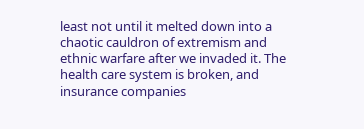least not until it melted down into a chaotic cauldron of extremism and ethnic warfare after we invaded it. The health care system is broken, and insurance companies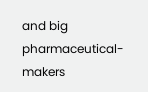and big pharmaceutical-makers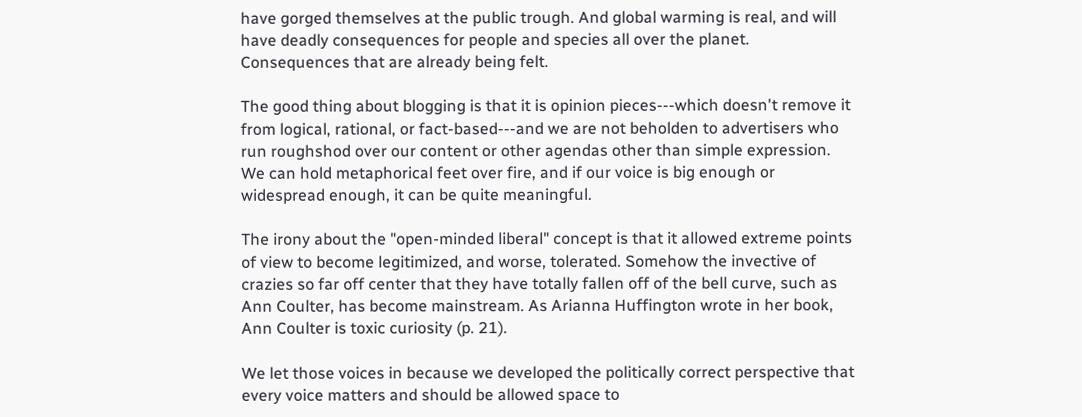have gorged themselves at the public trough. And global warming is real, and will have deadly consequences for people and species all over the planet. Consequences that are already being felt.

The good thing about blogging is that it is opinion pieces---which doesn't remove it from logical, rational, or fact-based---and we are not beholden to advertisers who run roughshod over our content or other agendas other than simple expression. We can hold metaphorical feet over fire, and if our voice is big enough or widespread enough, it can be quite meaningful.

The irony about the "open-minded liberal" concept is that it allowed extreme points of view to become legitimized, and worse, tolerated. Somehow the invective of crazies so far off center that they have totally fallen off of the bell curve, such as Ann Coulter, has become mainstream. As Arianna Huffington wrote in her book, Ann Coulter is toxic curiosity (p. 21).

We let those voices in because we developed the politically correct perspective that every voice matters and should be allowed space to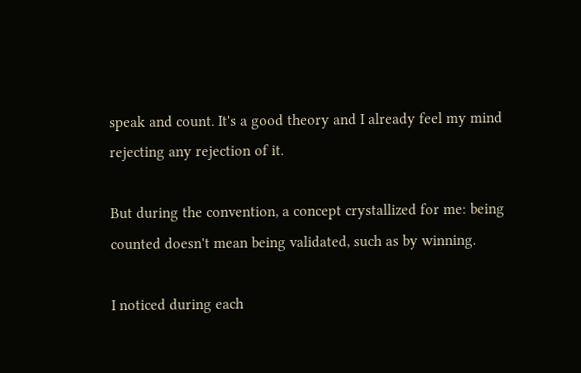speak and count. It's a good theory and I already feel my mind rejecting any rejection of it.

But during the convention, a concept crystallized for me: being counted doesn't mean being validated, such as by winning.

I noticed during each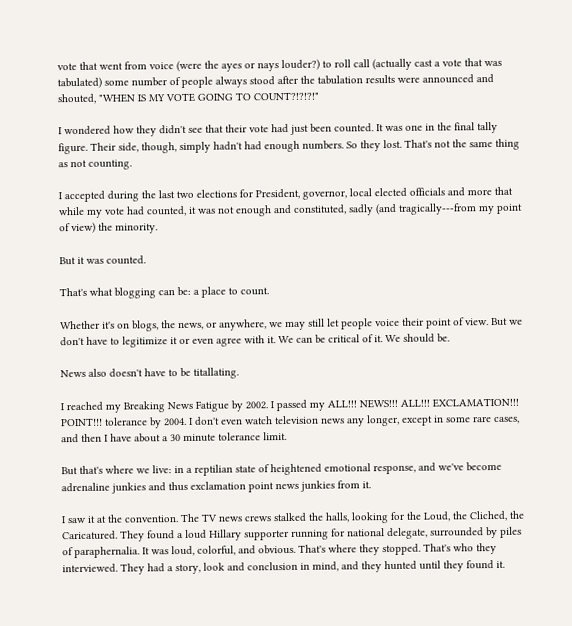vote that went from voice (were the ayes or nays louder?) to roll call (actually cast a vote that was tabulated) some number of people always stood after the tabulation results were announced and shouted, "WHEN IS MY VOTE GOING TO COUNT?!?!?!"

I wondered how they didn't see that their vote had just been counted. It was one in the final tally figure. Their side, though, simply hadn't had enough numbers. So they lost. That's not the same thing as not counting.

I accepted during the last two elections for President, governor, local elected officials and more that while my vote had counted, it was not enough and constituted, sadly (and tragically---from my point of view) the minority.

But it was counted.

That's what blogging can be: a place to count.

Whether it's on blogs, the news, or anywhere, we may still let people voice their point of view. But we don't have to legitimize it or even agree with it. We can be critical of it. We should be.

News also doesn't have to be titallating.

I reached my Breaking News Fatigue by 2002. I passed my ALL!!! NEWS!!! ALL!!! EXCLAMATION!!! POINT!!! tolerance by 2004. I don't even watch television news any longer, except in some rare cases, and then I have about a 30 minute tolerance limit.

But that's where we live: in a reptilian state of heightened emotional response, and we've become adrenaline junkies and thus exclamation point news junkies from it.

I saw it at the convention. The TV news crews stalked the halls, looking for the Loud, the Cliched, the Caricatured. They found a loud Hillary supporter running for national delegate, surrounded by piles of paraphernalia. It was loud, colorful, and obvious. That's where they stopped. That's who they interviewed. They had a story, look and conclusion in mind, and they hunted until they found it.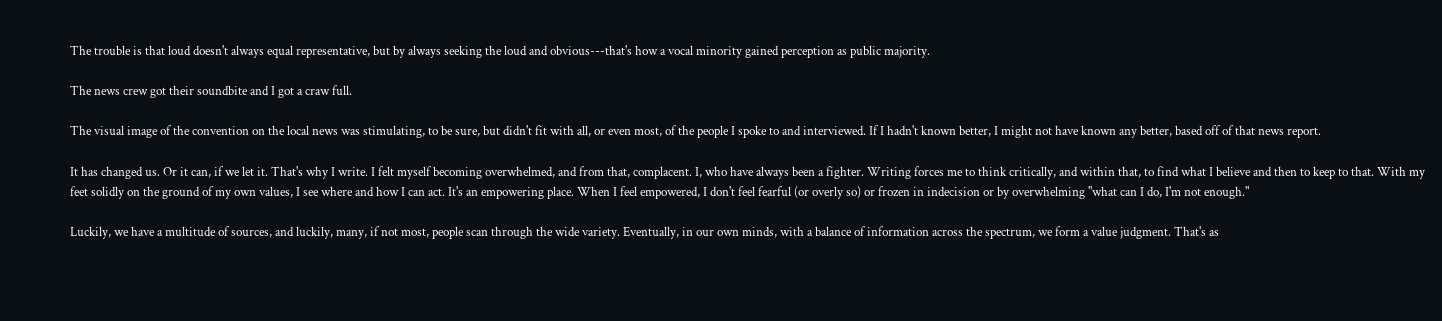The trouble is that loud doesn't always equal representative, but by always seeking the loud and obvious---that's how a vocal minority gained perception as public majority.

The news crew got their soundbite and I got a craw full.

The visual image of the convention on the local news was stimulating, to be sure, but didn't fit with all, or even most, of the people I spoke to and interviewed. If I hadn't known better, I might not have known any better, based off of that news report.

It has changed us. Or it can, if we let it. That's why I write. I felt myself becoming overwhelmed, and from that, complacent. I, who have always been a fighter. Writing forces me to think critically, and within that, to find what I believe and then to keep to that. With my feet solidly on the ground of my own values, I see where and how I can act. It's an empowering place. When I feel empowered, I don't feel fearful (or overly so) or frozen in indecision or by overwhelming "what can I do, I'm not enough."

Luckily, we have a multitude of sources, and luckily, many, if not most, people scan through the wide variety. Eventually, in our own minds, with a balance of information across the spectrum, we form a value judgment. That's as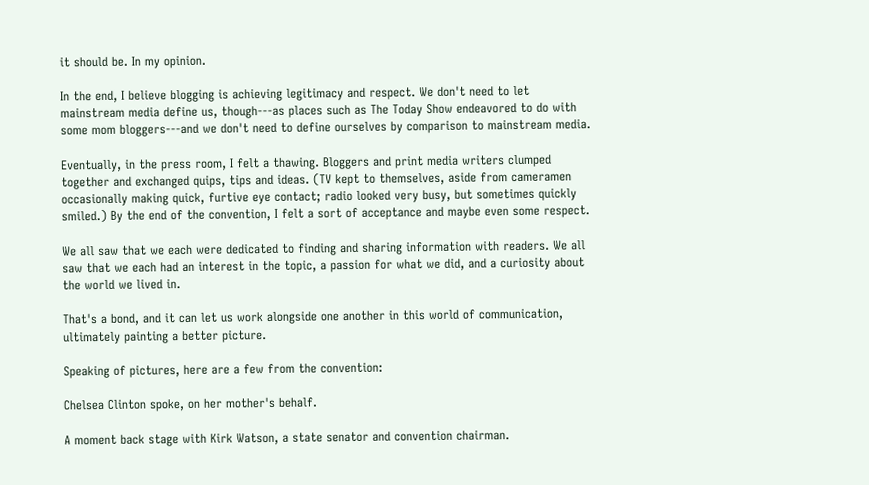it should be. In my opinion.

In the end, I believe blogging is achieving legitimacy and respect. We don't need to let mainstream media define us, though---as places such as The Today Show endeavored to do with some mom bloggers---and we don't need to define ourselves by comparison to mainstream media.

Eventually, in the press room, I felt a thawing. Bloggers and print media writers clumped together and exchanged quips, tips and ideas. (TV kept to themselves, aside from cameramen occasionally making quick, furtive eye contact; radio looked very busy, but sometimes quickly smiled.) By the end of the convention, I felt a sort of acceptance and maybe even some respect.

We all saw that we each were dedicated to finding and sharing information with readers. We all saw that we each had an interest in the topic, a passion for what we did, and a curiosity about the world we lived in.

That's a bond, and it can let us work alongside one another in this world of communication, ultimately painting a better picture.

Speaking of pictures, here are a few from the convention:

Chelsea Clinton spoke, on her mother's behalf.

A moment back stage with Kirk Watson, a state senator and convention chairman.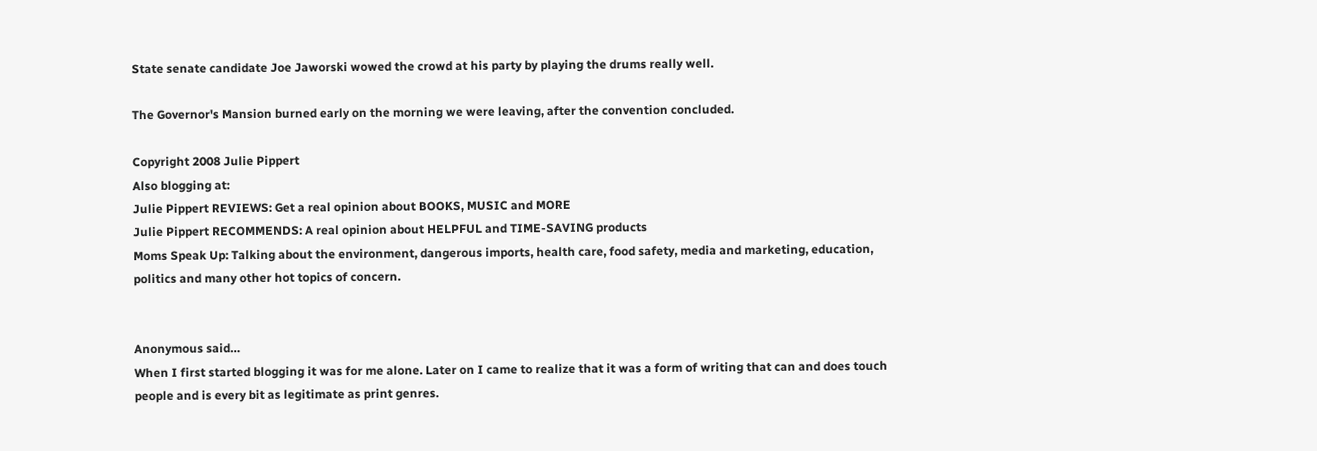State senate candidate Joe Jaworski wowed the crowd at his party by playing the drums really well.

The Governor's Mansion burned early on the morning we were leaving, after the convention concluded.

Copyright 2008 Julie Pippert
Also blogging at:
Julie Pippert REVIEWS: Get a real opinion about BOOKS, MUSIC and MORE
Julie Pippert RECOMMENDS: A real opinion about HELPFUL and TIME-SAVING products
Moms Speak Up: Talking about the environment, dangerous imports, health care, food safety, media and marketing, education, politics and many other hot topics of concern.


Anonymous said…
When I first started blogging it was for me alone. Later on I came to realize that it was a form of writing that can and does touch people and is every bit as legitimate as print genres.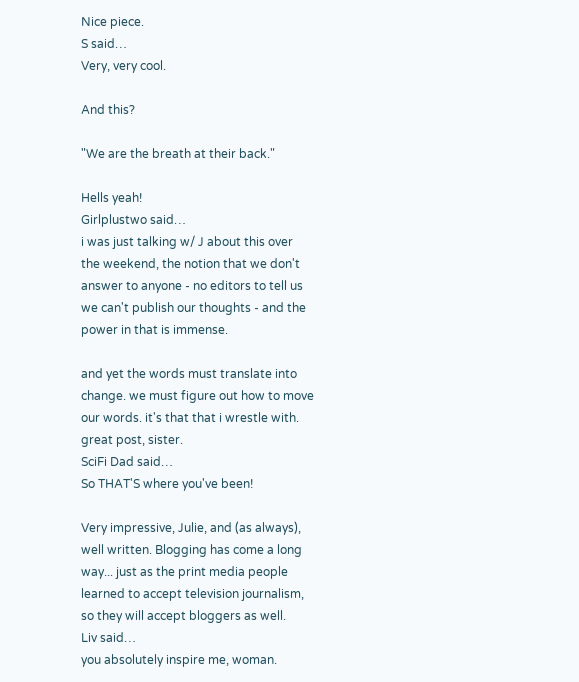Nice piece.
S said…
Very, very cool.

And this?

"We are the breath at their back."

Hells yeah!
Girlplustwo said…
i was just talking w/ J about this over the weekend, the notion that we don't answer to anyone - no editors to tell us we can't publish our thoughts - and the power in that is immense.

and yet the words must translate into change. we must figure out how to move our words. it's that that i wrestle with. great post, sister.
SciFi Dad said…
So THAT'S where you've been!

Very impressive, Julie, and (as always), well written. Blogging has come a long way... just as the print media people learned to accept television journalism, so they will accept bloggers as well.
Liv said…
you absolutely inspire me, woman.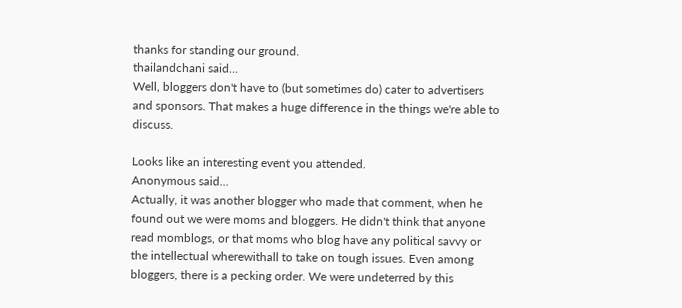thanks for standing our ground.
thailandchani said…
Well, bloggers don't have to (but sometimes do) cater to advertisers and sponsors. That makes a huge difference in the things we're able to discuss.

Looks like an interesting event you attended.
Anonymous said…
Actually, it was another blogger who made that comment, when he found out we were moms and bloggers. He didn't think that anyone read momblogs, or that moms who blog have any political savvy or the intellectual wherewithall to take on tough issues. Even among bloggers, there is a pecking order. We were undeterred by this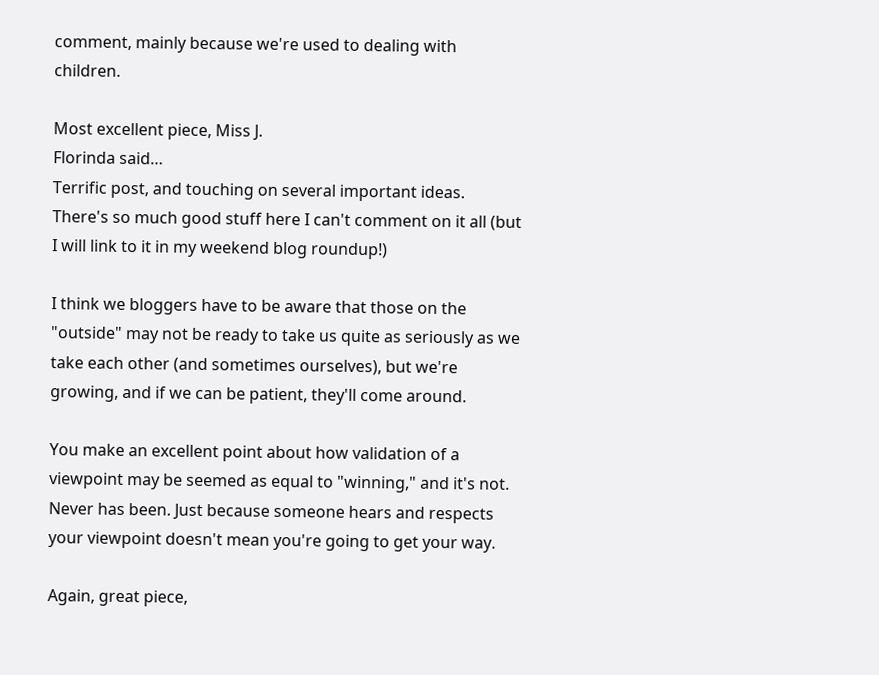comment, mainly because we're used to dealing with children.

Most excellent piece, Miss J.
Florinda said…
Terrific post, and touching on several important ideas. There's so much good stuff here I can't comment on it all (but I will link to it in my weekend blog roundup!)

I think we bloggers have to be aware that those on the "outside" may not be ready to take us quite as seriously as we take each other (and sometimes ourselves), but we're growing, and if we can be patient, they'll come around.

You make an excellent point about how validation of a viewpoint may be seemed as equal to "winning," and it's not. Never has been. Just because someone hears and respects your viewpoint doesn't mean you're going to get your way.

Again, great piece,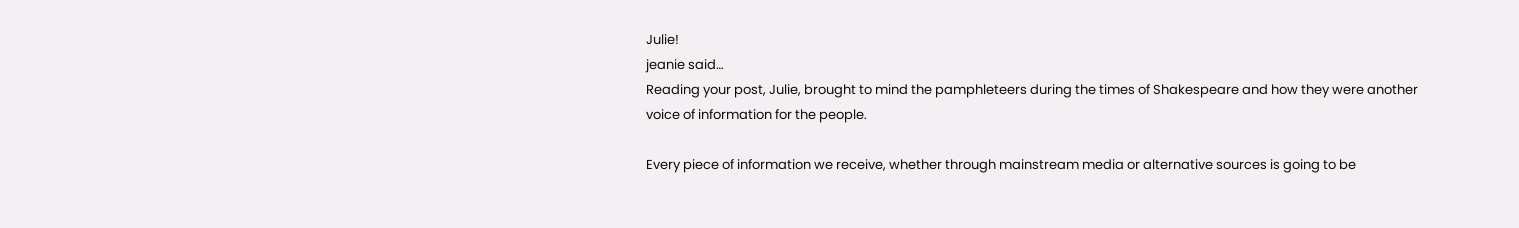Julie!
jeanie said…
Reading your post, Julie, brought to mind the pamphleteers during the times of Shakespeare and how they were another voice of information for the people.

Every piece of information we receive, whether through mainstream media or alternative sources is going to be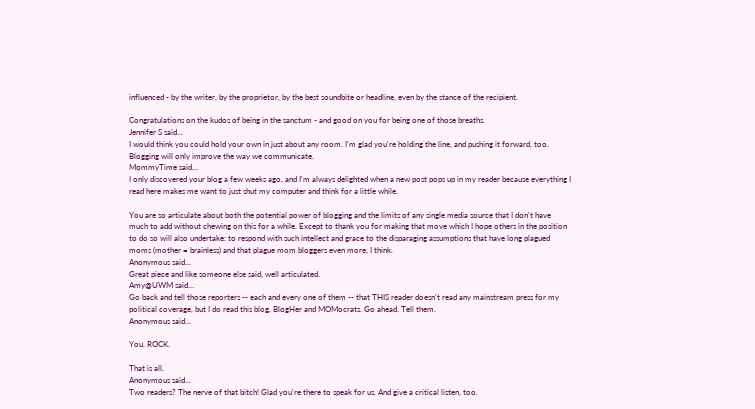influenced - by the writer, by the proprietor, by the best soundbite or headline, even by the stance of the recipient.

Congratulations on the kudos of being in the sanctum - and good on you for being one of those breaths.
Jennifer S said…
I would think you could hold your own in just about any room. I'm glad you're holding the line, and pushing it forward, too. Blogging will only improve the way we communicate.
MommyTime said…
I only discovered your blog a few weeks ago, and I'm always delighted when a new post pops up in my reader because everything I read here makes me want to just shut my computer and think for a little while.

You are so articulate about both the potential power of blogging and the limits of any single media source that I don't have much to add without chewing on this for a while. Except to thank you for making that move which I hope others in the position to do so will also undertake: to respond with such intellect and grace to the disparaging assumptions that have long plagued moms (mother = brainless) and that plague mom bloggers even more, I think.
Anonymous said…
Great piece and like someone else said, well articulated.
Amy@UWM said…
Go back and tell those reporters -- each and every one of them -- that THIS reader doesn't read any mainstream press for my political coverage, but I do read this blog, BlogHer and MOMocrats. Go ahead. Tell them.
Anonymous said…

You. ROCK.

That is all.
Anonymous said…
Two readers? The nerve of that bitch! Glad you're there to speak for us. And give a critical listen, too.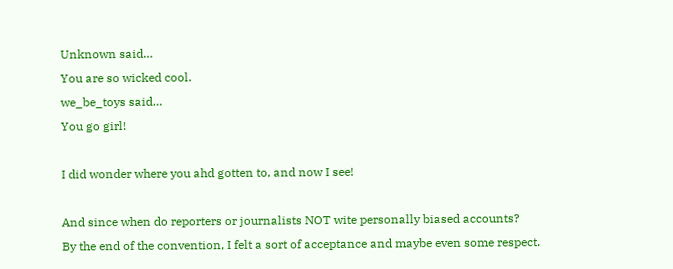Unknown said…
You are so wicked cool.
we_be_toys said…
You go girl!

I did wonder where you ahd gotten to, and now I see!

And since when do reporters or journalists NOT wite personally biased accounts?
By the end of the convention, I felt a sort of acceptance and maybe even some respect.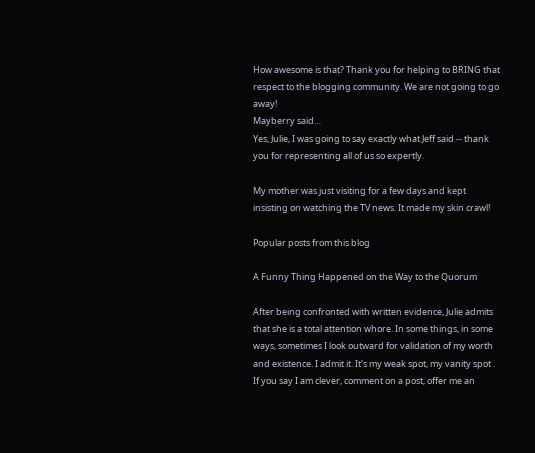How awesome is that? Thank you for helping to BRING that respect to the blogging community. We are not going to go away!
Mayberry said…
Yes, Julie, I was going to say exactly what Jeff said -- thank you for representing all of us so expertly.

My mother was just visiting for a few days and kept insisting on watching the TV news. It made my skin crawl!

Popular posts from this blog

A Funny Thing Happened on the Way to the Quorum

After being confronted with written evidence, Julie admits that she is a total attention whore. In some things, in some ways, sometimes I look outward for validation of my worth and existence. I admit it. It's my weak spot, my vanity spot . If you say I am clever, comment on a post, offer me an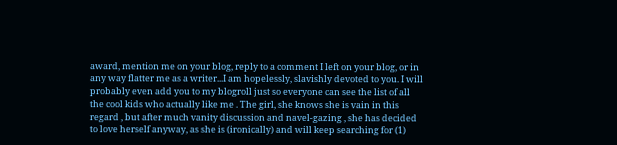award, mention me on your blog, reply to a comment I left on your blog, or in any way flatter me as a writer...I am hopelessly, slavishly devoted to you. I will probably even add you to my blogroll just so everyone can see the list of all the cool kids who actually like me . The girl, she knows she is vain in this regard , but after much vanity discussion and navel-gazing , she has decided to love herself anyway, as she is (ironically) and will keep searching for (1)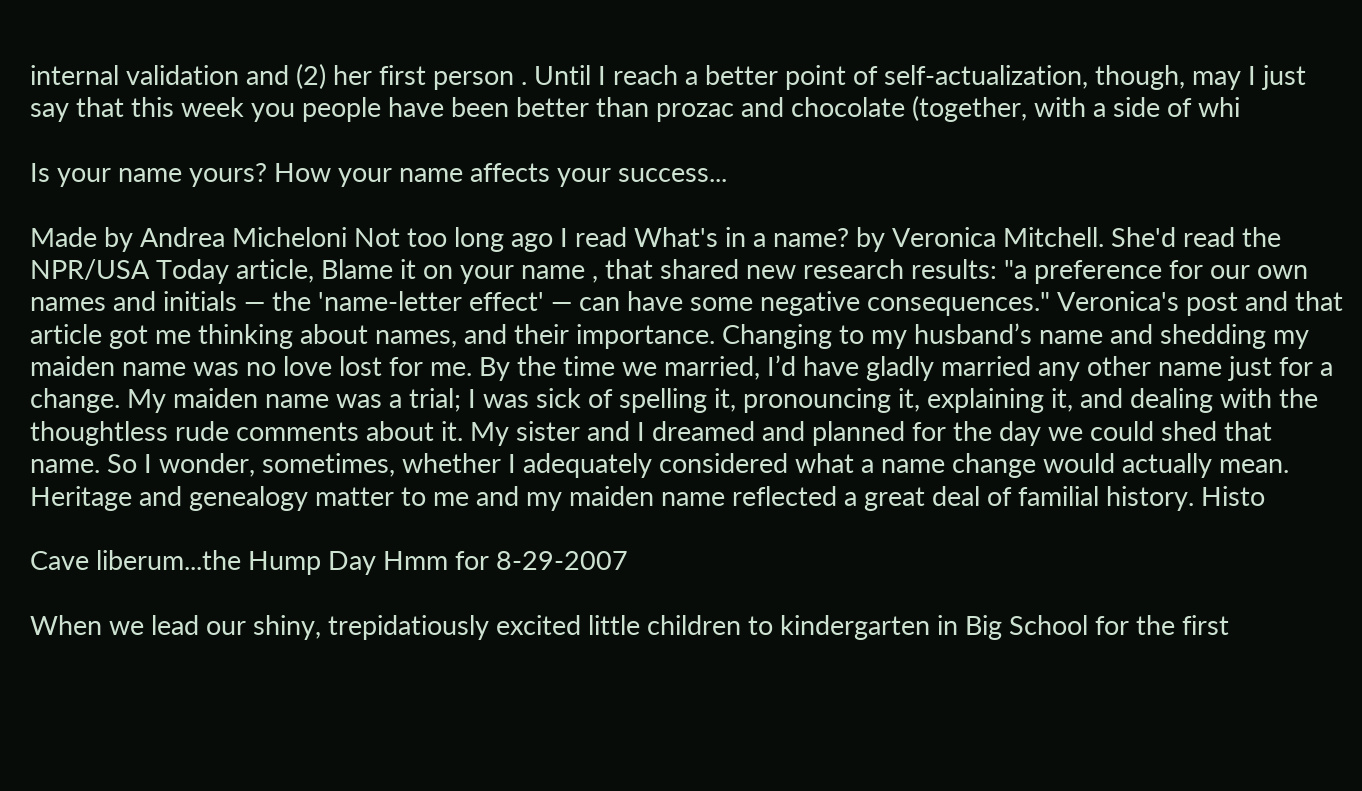internal validation and (2) her first person . Until I reach a better point of self-actualization, though, may I just say that this week you people have been better than prozac and chocolate (together, with a side of whi

Is your name yours? How your name affects your success...

Made by Andrea Micheloni Not too long ago I read What's in a name? by Veronica Mitchell. She'd read the NPR/USA Today article, Blame it on your name , that shared new research results: "a preference for our own names and initials — the 'name-letter effect' — can have some negative consequences." Veronica's post and that article got me thinking about names, and their importance. Changing to my husband’s name and shedding my maiden name was no love lost for me. By the time we married, I’d have gladly married any other name just for a change. My maiden name was a trial; I was sick of spelling it, pronouncing it, explaining it, and dealing with the thoughtless rude comments about it. My sister and I dreamed and planned for the day we could shed that name. So I wonder, sometimes, whether I adequately considered what a name change would actually mean. Heritage and genealogy matter to me and my maiden name reflected a great deal of familial history. Histo

Cave liberum...the Hump Day Hmm for 8-29-2007

When we lead our shiny, trepidatiously excited little children to kindergarten in Big School for the first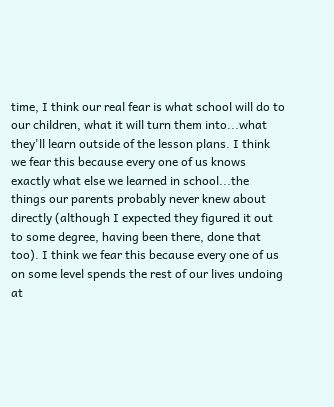time, I think our real fear is what school will do to our children, what it will turn them into...what they'll learn outside of the lesson plans. I think we fear this because every one of us knows exactly what else we learned in school...the things our parents probably never knew about directly (although I expected they figured it out to some degree, having been there, done that too). I think we fear this because every one of us on some level spends the rest of our lives undoing at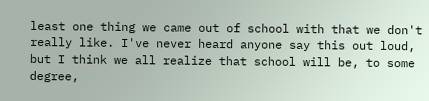least one thing we came out of school with that we don't really like. I've never heard anyone say this out loud, but I think we all realize that school will be, to some degree,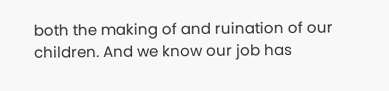both the making of and ruination of our children. And we know our job has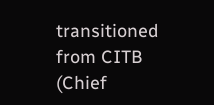transitioned from CITB (Chief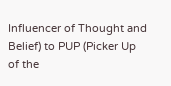Influencer of Thought and Belief) to PUP (Picker Up of the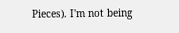Pieces). I'm not being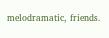melodramatic, friends.